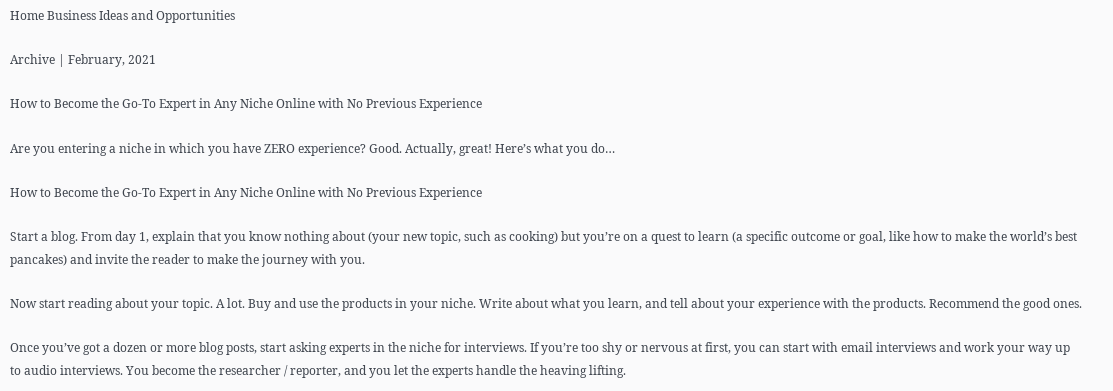Home Business Ideas and Opportunities

Archive | February, 2021

How to Become the Go-To Expert in Any Niche Online with No Previous Experience

Are you entering a niche in which you have ZERO experience? Good. Actually, great! Here’s what you do…

How to Become the Go-To Expert in Any Niche Online with No Previous Experience

Start a blog. From day 1, explain that you know nothing about (your new topic, such as cooking) but you’re on a quest to learn (a specific outcome or goal, like how to make the world’s best pancakes) and invite the reader to make the journey with you.

Now start reading about your topic. A lot. Buy and use the products in your niche. Write about what you learn, and tell about your experience with the products. Recommend the good ones.

Once you’ve got a dozen or more blog posts, start asking experts in the niche for interviews. If you’re too shy or nervous at first, you can start with email interviews and work your way up to audio interviews. You become the researcher / reporter, and you let the experts handle the heaving lifting.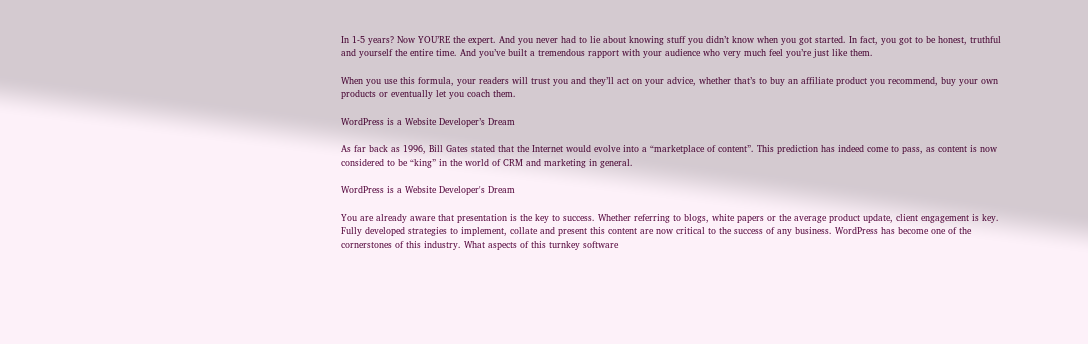In 1-5 years? Now YOU’RE the expert. And you never had to lie about knowing stuff you didn’t know when you got started. In fact, you got to be honest, truthful and yourself the entire time. And you’ve built a tremendous rapport with your audience who very much feel you’re just like them.

When you use this formula, your readers will trust you and they’ll act on your advice, whether that’s to buy an affiliate product you recommend, buy your own products or eventually let you coach them.

WordPress is a Website Developer’s Dream

As far back as 1996, Bill Gates stated that the Internet would evolve into a “marketplace of content”. This prediction has indeed come to pass, as content is now considered to be “king” in the world of CRM and marketing in general.

WordPress is a Website Developer's Dream

You are already aware that presentation is the key to success. Whether referring to blogs, white papers or the average product update, client engagement is key. Fully developed strategies to implement, collate and present this content are now critical to the success of any business. WordPress has become one of the cornerstones of this industry. What aspects of this turnkey software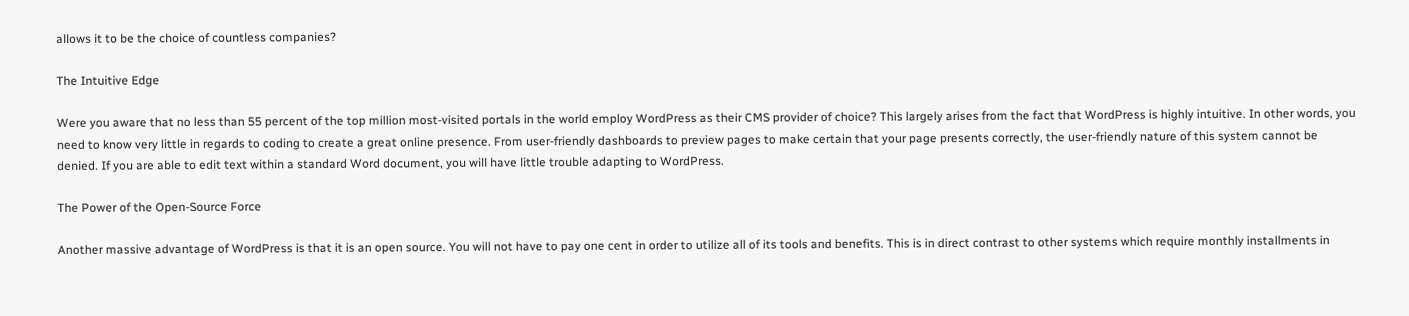allows it to be the choice of countless companies?

The Intuitive Edge

Were you aware that no less than 55 percent of the top million most-visited portals in the world employ WordPress as their CMS provider of choice? This largely arises from the fact that WordPress is highly intuitive. In other words, you need to know very little in regards to coding to create a great online presence. From user-friendly dashboards to preview pages to make certain that your page presents correctly, the user-friendly nature of this system cannot be denied. If you are able to edit text within a standard Word document, you will have little trouble adapting to WordPress.

The Power of the Open-Source Force

Another massive advantage of WordPress is that it is an open source. You will not have to pay one cent in order to utilize all of its tools and benefits. This is in direct contrast to other systems which require monthly installments in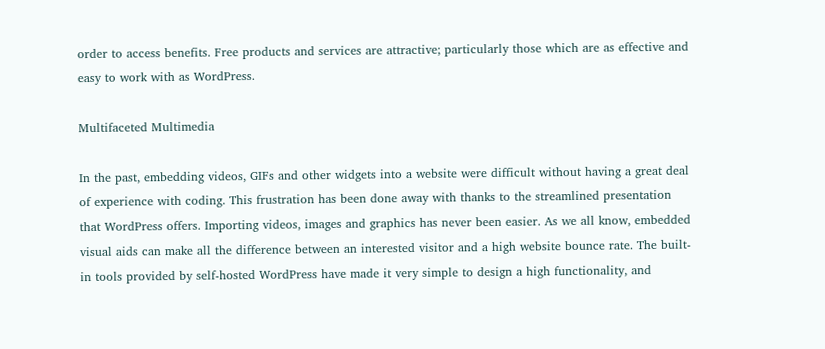order to access benefits. Free products and services are attractive; particularly those which are as effective and easy to work with as WordPress.

Multifaceted Multimedia

In the past, embedding videos, GIFs and other widgets into a website were difficult without having a great deal of experience with coding. This frustration has been done away with thanks to the streamlined presentation that WordPress offers. Importing videos, images and graphics has never been easier. As we all know, embedded visual aids can make all the difference between an interested visitor and a high website bounce rate. The built-in tools provided by self-hosted WordPress have made it very simple to design a high functionality, and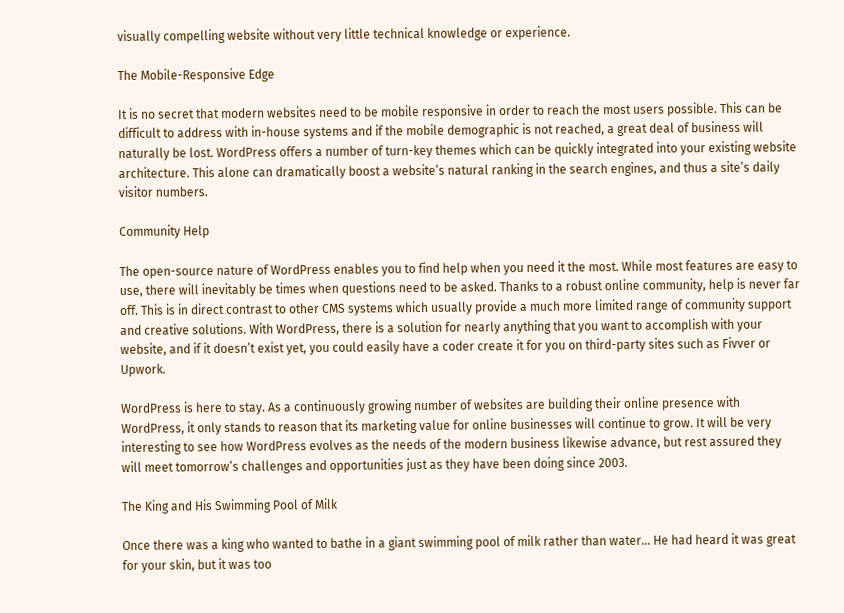visually compelling website without very little technical knowledge or experience.

The Mobile-Responsive Edge

It is no secret that modern websites need to be mobile responsive in order to reach the most users possible. This can be difficult to address with in-house systems and if the mobile demographic is not reached, a great deal of business will naturally be lost. WordPress offers a number of turn-key themes which can be quickly integrated into your existing website architecture. This alone can dramatically boost a website’s natural ranking in the search engines, and thus a site’s daily visitor numbers.

Community Help

The open-source nature of WordPress enables you to find help when you need it the most. While most features are easy to use, there will inevitably be times when questions need to be asked. Thanks to a robust online community, help is never far off. This is in direct contrast to other CMS systems which usually provide a much more limited range of community support and creative solutions. With WordPress, there is a solution for nearly anything that you want to accomplish with your website, and if it doesn’t exist yet, you could easily have a coder create it for you on third-party sites such as Fivver or Upwork.

WordPress is here to stay. As a continuously growing number of websites are building their online presence with WordPress, it only stands to reason that its marketing value for online businesses will continue to grow. It will be very interesting to see how WordPress evolves as the needs of the modern business likewise advance, but rest assured they will meet tomorrow’s challenges and opportunities just as they have been doing since 2003.

The King and His Swimming Pool of Milk

Once there was a king who wanted to bathe in a giant swimming pool of milk rather than water… He had heard it was great for your skin, but it was too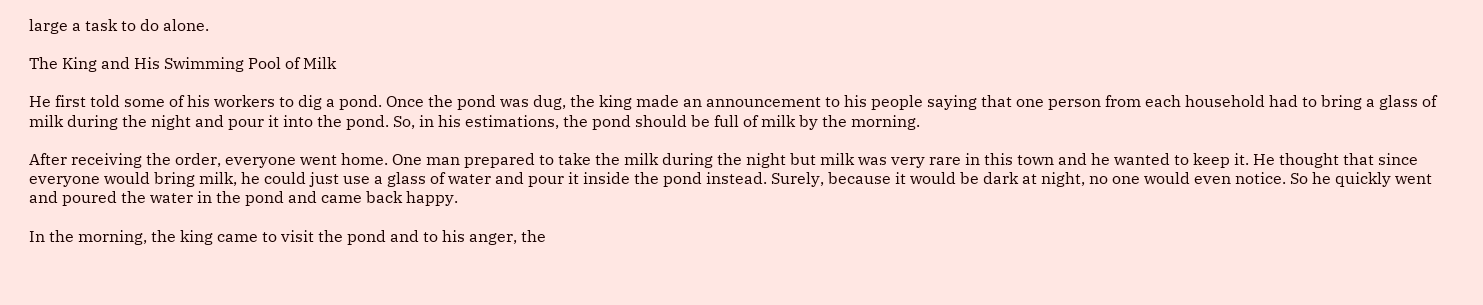large a task to do alone.

The King and His Swimming Pool of Milk

He first told some of his workers to dig a pond. Once the pond was dug, the king made an announcement to his people saying that one person from each household had to bring a glass of milk during the night and pour it into the pond. So, in his estimations, the pond should be full of milk by the morning.

After receiving the order, everyone went home. One man prepared to take the milk during the night but milk was very rare in this town and he wanted to keep it. He thought that since everyone would bring milk, he could just use a glass of water and pour it inside the pond instead. Surely, because it would be dark at night, no one would even notice. So he quickly went and poured the water in the pond and came back happy.

In the morning, the king came to visit the pond and to his anger, the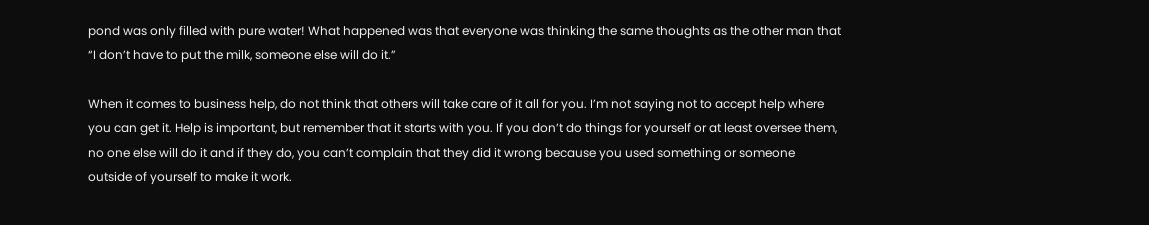pond was only filled with pure water! What happened was that everyone was thinking the same thoughts as the other man that “I don’t have to put the milk, someone else will do it.”

When it comes to business help, do not think that others will take care of it all for you. I’m not saying not to accept help where you can get it. Help is important, but remember that it starts with you. If you don’t do things for yourself or at least oversee them, no one else will do it and if they do, you can’t complain that they did it wrong because you used something or someone outside of yourself to make it work.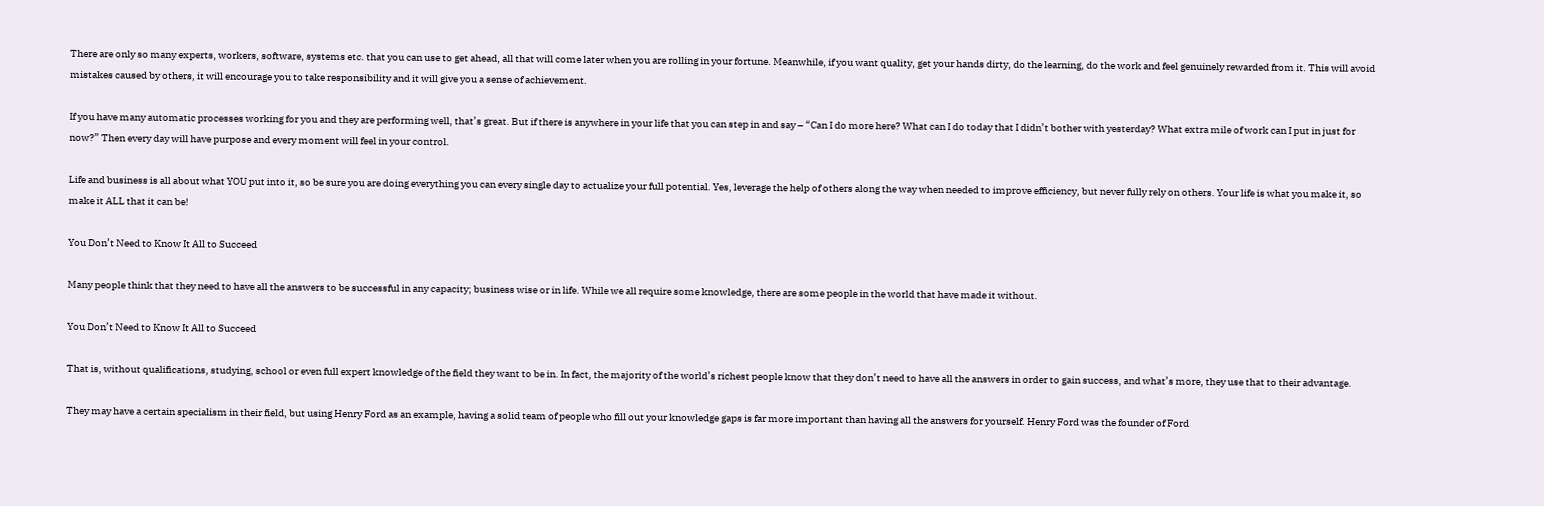There are only so many experts, workers, software, systems etc. that you can use to get ahead, all that will come later when you are rolling in your fortune. Meanwhile, if you want quality, get your hands dirty, do the learning, do the work and feel genuinely rewarded from it. This will avoid mistakes caused by others, it will encourage you to take responsibility and it will give you a sense of achievement.

If you have many automatic processes working for you and they are performing well, that’s great. But if there is anywhere in your life that you can step in and say – “Can I do more here? What can I do today that I didn’t bother with yesterday? What extra mile of work can I put in just for now?” Then every day will have purpose and every moment will feel in your control.

Life and business is all about what YOU put into it, so be sure you are doing everything you can every single day to actualize your full potential. Yes, leverage the help of others along the way when needed to improve efficiency, but never fully rely on others. Your life is what you make it, so make it ALL that it can be!

You Don’t Need to Know It All to Succeed

Many people think that they need to have all the answers to be successful in any capacity; business wise or in life. While we all require some knowledge, there are some people in the world that have made it without.

You Don’t Need to Know It All to Succeed

That is, without qualifications, studying, school or even full expert knowledge of the field they want to be in. In fact, the majority of the world’s richest people know that they don’t need to have all the answers in order to gain success, and what’s more, they use that to their advantage.

They may have a certain specialism in their field, but using Henry Ford as an example, having a solid team of people who fill out your knowledge gaps is far more important than having all the answers for yourself. Henry Ford was the founder of Ford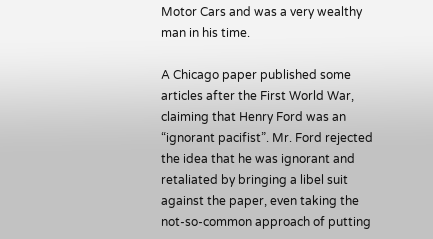Motor Cars and was a very wealthy man in his time.

A Chicago paper published some articles after the First World War, claiming that Henry Ford was an “ignorant pacifist”. Mr. Ford rejected the idea that he was ignorant and retaliated by bringing a libel suit against the paper, even taking the not-so-common approach of putting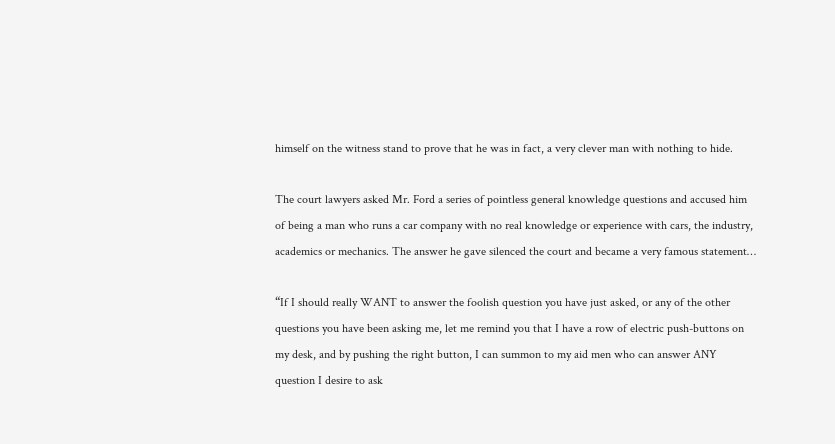himself on the witness stand to prove that he was in fact, a very clever man with nothing to hide.

The court lawyers asked Mr. Ford a series of pointless general knowledge questions and accused him of being a man who runs a car company with no real knowledge or experience with cars, the industry, academics or mechanics. The answer he gave silenced the court and became a very famous statement…

“If I should really WANT to answer the foolish question you have just asked, or any of the other questions you have been asking me, let me remind you that I have a row of electric push-buttons on my desk, and by pushing the right button, I can summon to my aid men who can answer ANY question I desire to ask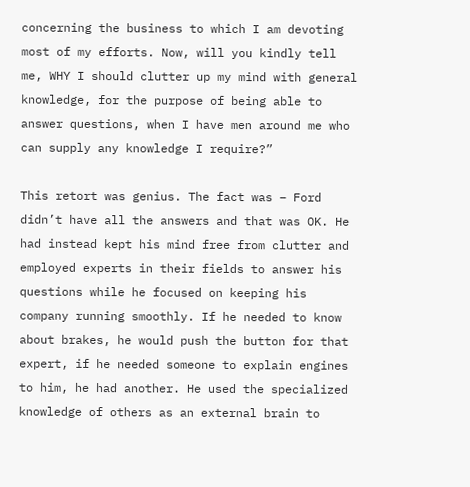concerning the business to which I am devoting most of my efforts. Now, will you kindly tell me, WHY I should clutter up my mind with general knowledge, for the purpose of being able to answer questions, when I have men around me who can supply any knowledge I require?”

This retort was genius. The fact was – Ford didn’t have all the answers and that was OK. He had instead kept his mind free from clutter and employed experts in their fields to answer his questions while he focused on keeping his company running smoothly. If he needed to know about brakes, he would push the button for that expert, if he needed someone to explain engines to him, he had another. He used the specialized knowledge of others as an external brain to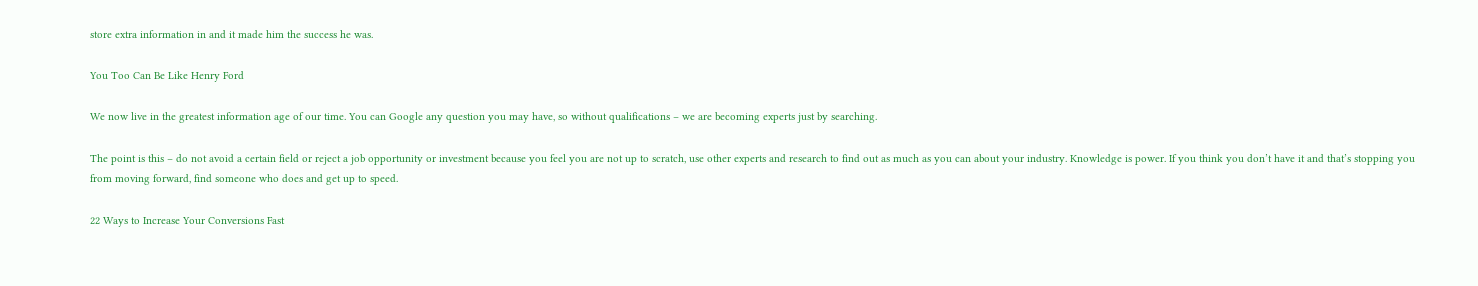store extra information in and it made him the success he was.

You Too Can Be Like Henry Ford

We now live in the greatest information age of our time. You can Google any question you may have, so without qualifications – we are becoming experts just by searching.

The point is this – do not avoid a certain field or reject a job opportunity or investment because you feel you are not up to scratch, use other experts and research to find out as much as you can about your industry. Knowledge is power. If you think you don’t have it and that’s stopping you from moving forward, find someone who does and get up to speed.

22 Ways to Increase Your Conversions Fast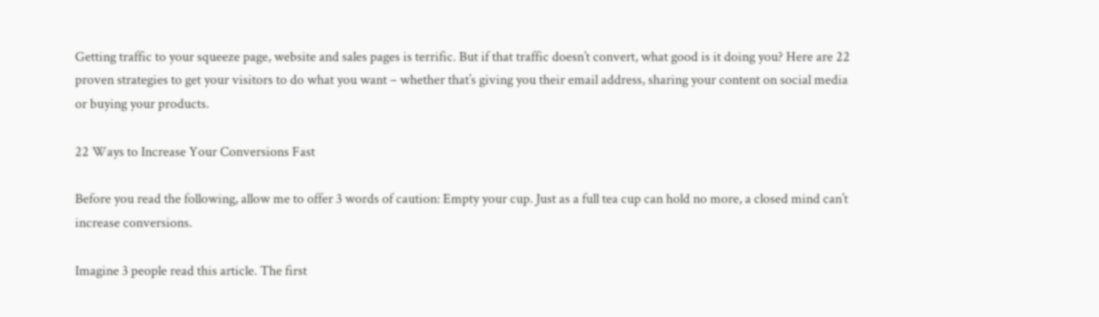Getting traffic to your squeeze page, website and sales pages is terrific. But if that traffic doesn’t convert, what good is it doing you? Here are 22 proven strategies to get your visitors to do what you want – whether that’s giving you their email address, sharing your content on social media or buying your products.

22 Ways to Increase Your Conversions Fast

Before you read the following, allow me to offer 3 words of caution: Empty your cup. Just as a full tea cup can hold no more, a closed mind can’t increase conversions.

Imagine 3 people read this article. The first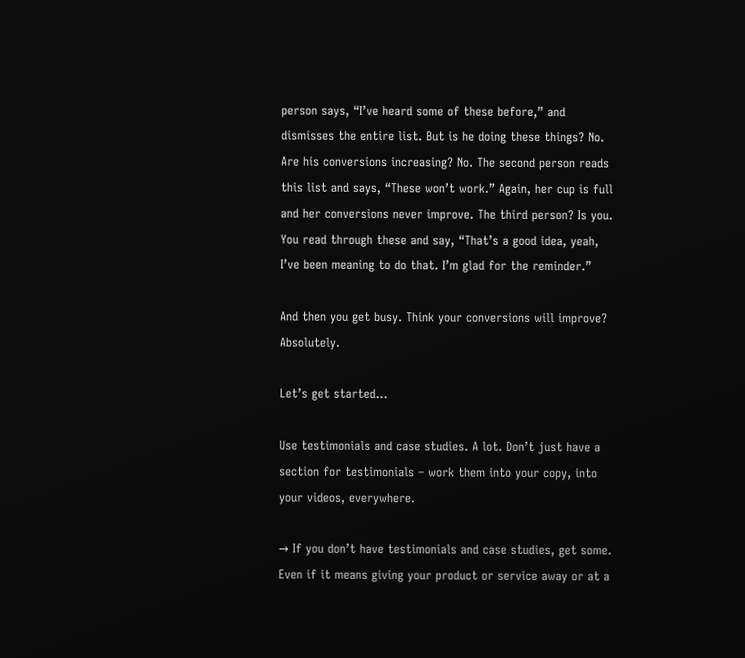person says, “I’ve heard some of these before,” and dismisses the entire list. But is he doing these things? No. Are his conversions increasing? No. The second person reads this list and says, “These won’t work.” Again, her cup is full and her conversions never improve. The third person? Is you. You read through these and say, “That’s a good idea, yeah, I’ve been meaning to do that. I’m glad for the reminder.”

And then you get busy. Think your conversions will improve? Absolutely.

Let’s get started…

Use testimonials and case studies. A lot. Don’t just have a section for testimonials – work them into your copy, into your videos, everywhere.

→ If you don’t have testimonials and case studies, get some. Even if it means giving your product or service away or at a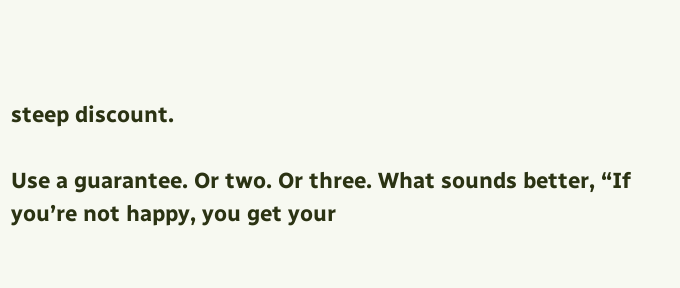steep discount.

Use a guarantee. Or two. Or three. What sounds better, “If you’re not happy, you get your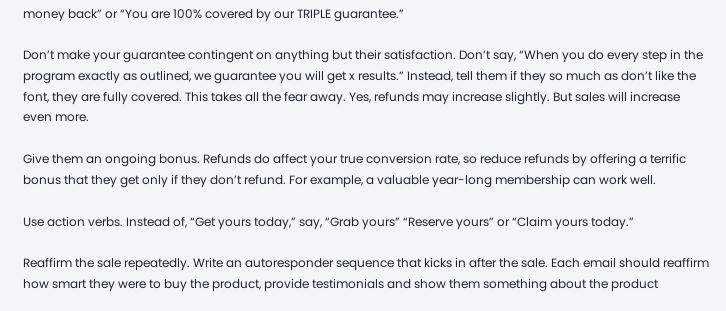money back” or “You are 100% covered by our TRIPLE guarantee.”

Don’t make your guarantee contingent on anything but their satisfaction. Don’t say, “When you do every step in the program exactly as outlined, we guarantee you will get x results.” Instead, tell them if they so much as don’t like the font, they are fully covered. This takes all the fear away. Yes, refunds may increase slightly. But sales will increase even more.

Give them an ongoing bonus. Refunds do affect your true conversion rate, so reduce refunds by offering a terrific bonus that they get only if they don’t refund. For example, a valuable year-long membership can work well.

Use action verbs. Instead of, “Get yours today,” say, “Grab yours” “Reserve yours” or “Claim yours today.”

Reaffirm the sale repeatedly. Write an autoresponder sequence that kicks in after the sale. Each email should reaffirm how smart they were to buy the product, provide testimonials and show them something about the product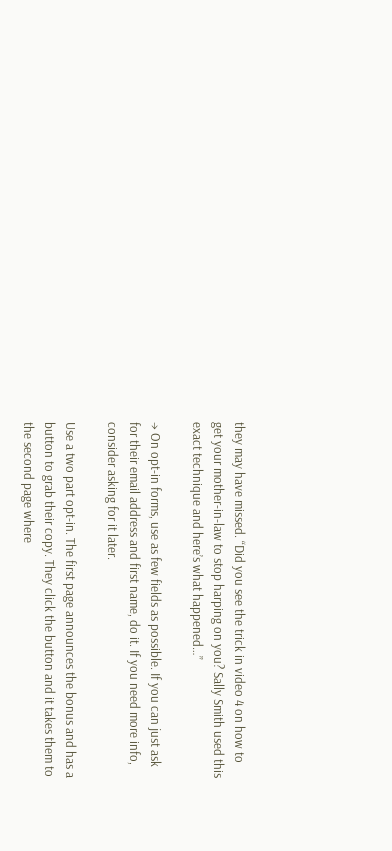they may have missed. “Did you see the trick in video 4 on how to get your mother-in-law to stop harping on you? Sally Smith used this exact technique and here’s what happened…”

→ On opt-in forms, use as few fields as possible. If you can just ask for their email address and first name, do it. If you need more info, consider asking for it later.

Use a two part opt-in. The first page announces the bonus and has a button to grab their copy. They click the button and it takes them to the second page where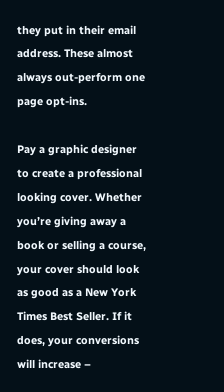they put in their email address. These almost always out-perform one page opt-ins.

Pay a graphic designer to create a professional looking cover. Whether you’re giving away a book or selling a course, your cover should look as good as a New York Times Best Seller. If it does, your conversions will increase –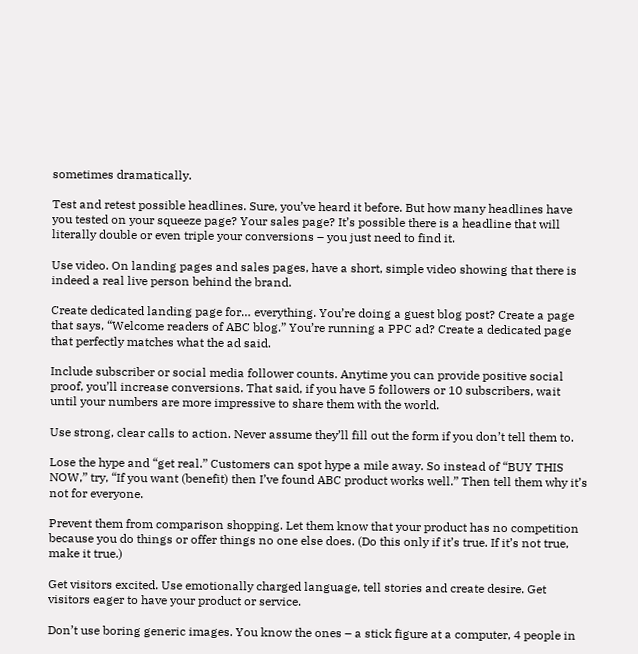sometimes dramatically.

Test and retest possible headlines. Sure, you’ve heard it before. But how many headlines have you tested on your squeeze page? Your sales page? It’s possible there is a headline that will literally double or even triple your conversions – you just need to find it.

Use video. On landing pages and sales pages, have a short, simple video showing that there is indeed a real live person behind the brand.

Create dedicated landing page for… everything. You’re doing a guest blog post? Create a page that says, “Welcome readers of ABC blog.” You’re running a PPC ad? Create a dedicated page that perfectly matches what the ad said.

Include subscriber or social media follower counts. Anytime you can provide positive social proof, you’ll increase conversions. That said, if you have 5 followers or 10 subscribers, wait until your numbers are more impressive to share them with the world.

Use strong, clear calls to action. Never assume they’ll fill out the form if you don’t tell them to.

Lose the hype and “get real.” Customers can spot hype a mile away. So instead of “BUY THIS NOW,” try, “If you want (benefit) then I’ve found ABC product works well.” Then tell them why it’s not for everyone.

Prevent them from comparison shopping. Let them know that your product has no competition because you do things or offer things no one else does. (Do this only if it’s true. If it’s not true, make it true.)

Get visitors excited. Use emotionally charged language, tell stories and create desire. Get visitors eager to have your product or service.

Don’t use boring generic images. You know the ones – a stick figure at a computer, 4 people in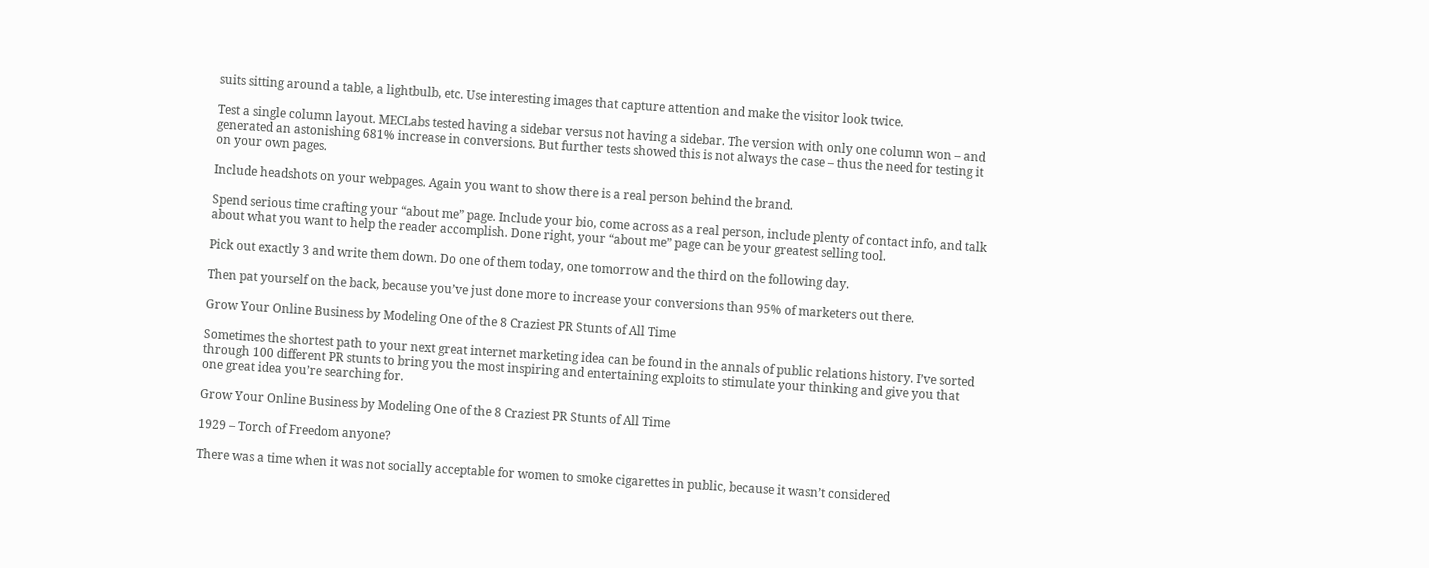suits sitting around a table, a lightbulb, etc. Use interesting images that capture attention and make the visitor look twice.

Test a single column layout. MECLabs tested having a sidebar versus not having a sidebar. The version with only one column won – and generated an astonishing 681% increase in conversions. But further tests showed this is not always the case – thus the need for testing it on your own pages.

Include headshots on your webpages. Again you want to show there is a real person behind the brand.

Spend serious time crafting your “about me” page. Include your bio, come across as a real person, include plenty of contact info, and talk about what you want to help the reader accomplish. Done right, your “about me” page can be your greatest selling tool.

Pick out exactly 3 and write them down. Do one of them today, one tomorrow and the third on the following day.

Then pat yourself on the back, because you’ve just done more to increase your conversions than 95% of marketers out there.

Grow Your Online Business by Modeling One of the 8 Craziest PR Stunts of All Time

Sometimes the shortest path to your next great internet marketing idea can be found in the annals of public relations history. I’ve sorted through 100 different PR stunts to bring you the most inspiring and entertaining exploits to stimulate your thinking and give you that one great idea you’re searching for.

Grow Your Online Business by Modeling One of the 8 Craziest PR Stunts of All Time

1929 – Torch of Freedom anyone?

There was a time when it was not socially acceptable for women to smoke cigarettes in public, because it wasn’t considered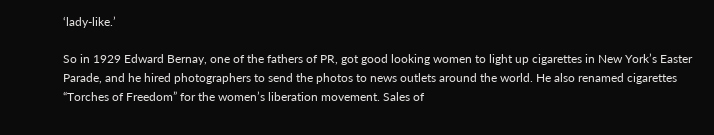‘lady-like.’

So in 1929 Edward Bernay, one of the fathers of PR, got good looking women to light up cigarettes in New York’s Easter Parade, and he hired photographers to send the photos to news outlets around the world. He also renamed cigarettes “Torches of Freedom” for the women’s liberation movement. Sales of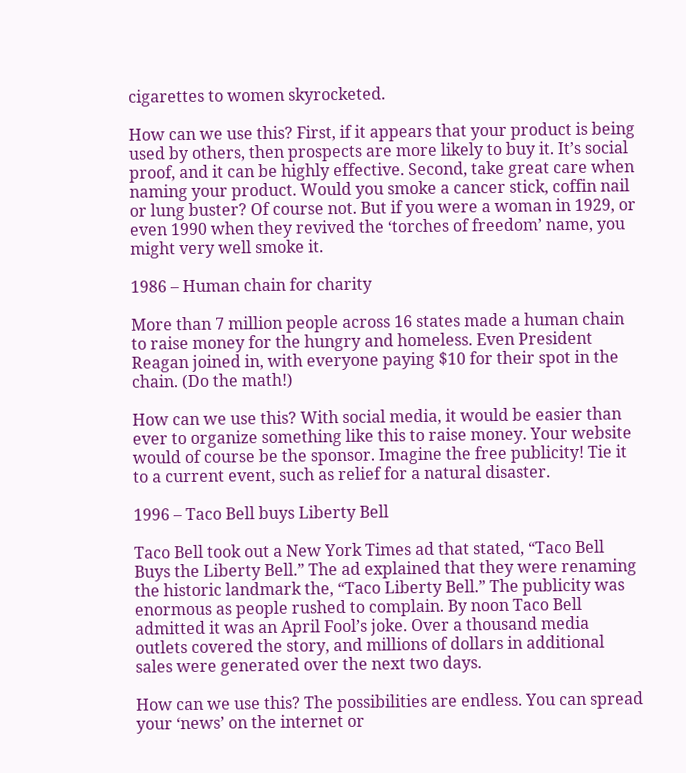cigarettes to women skyrocketed.

How can we use this? First, if it appears that your product is being used by others, then prospects are more likely to buy it. It’s social proof, and it can be highly effective. Second, take great care when naming your product. Would you smoke a cancer stick, coffin nail or lung buster? Of course not. But if you were a woman in 1929, or even 1990 when they revived the ‘torches of freedom’ name, you might very well smoke it.

1986 – Human chain for charity

More than 7 million people across 16 states made a human chain to raise money for the hungry and homeless. Even President Reagan joined in, with everyone paying $10 for their spot in the chain. (Do the math!)

How can we use this? With social media, it would be easier than ever to organize something like this to raise money. Your website would of course be the sponsor. Imagine the free publicity! Tie it to a current event, such as relief for a natural disaster.

1996 – Taco Bell buys Liberty Bell

Taco Bell took out a New York Times ad that stated, “Taco Bell Buys the Liberty Bell.” The ad explained that they were renaming the historic landmark the, “Taco Liberty Bell.” The publicity was enormous as people rushed to complain. By noon Taco Bell admitted it was an April Fool’s joke. Over a thousand media outlets covered the story, and millions of dollars in additional sales were generated over the next two days.

How can we use this? The possibilities are endless. You can spread your ‘news’ on the internet or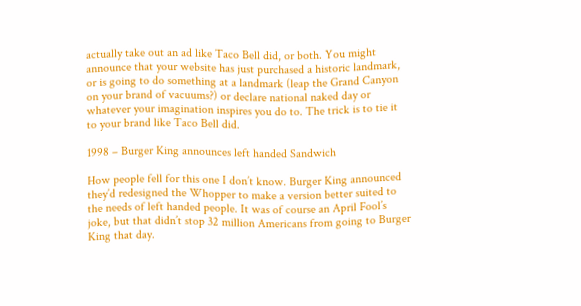actually take out an ad like Taco Bell did, or both. You might announce that your website has just purchased a historic landmark, or is going to do something at a landmark (leap the Grand Canyon on your brand of vacuums?) or declare national naked day or whatever your imagination inspires you do to. The trick is to tie it to your brand like Taco Bell did.

1998 – Burger King announces left handed Sandwich

How people fell for this one I don’t know. Burger King announced they’d redesigned the Whopper to make a version better suited to the needs of left handed people. It was of course an April Fool’s joke, but that didn’t stop 32 million Americans from going to Burger King that day.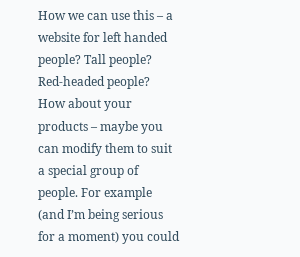How we can use this – a website for left handed people? Tall people? Red-headed people? How about your products – maybe you can modify them to suit a special group of people. For example (and I’m being serious for a moment) you could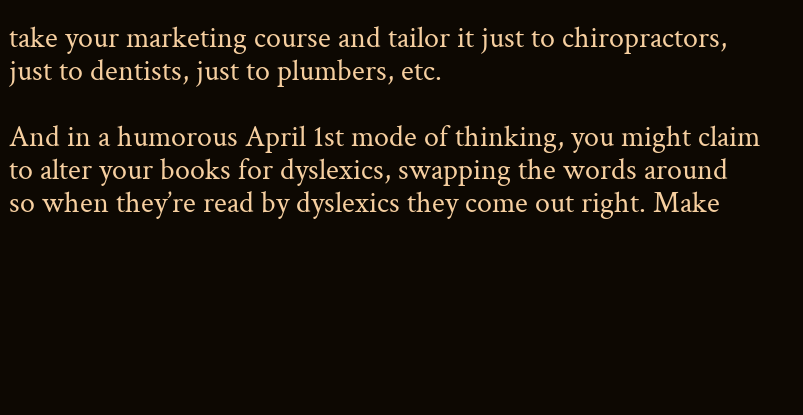take your marketing course and tailor it just to chiropractors, just to dentists, just to plumbers, etc.

And in a humorous April 1st mode of thinking, you might claim to alter your books for dyslexics, swapping the words around so when they’re read by dyslexics they come out right. Make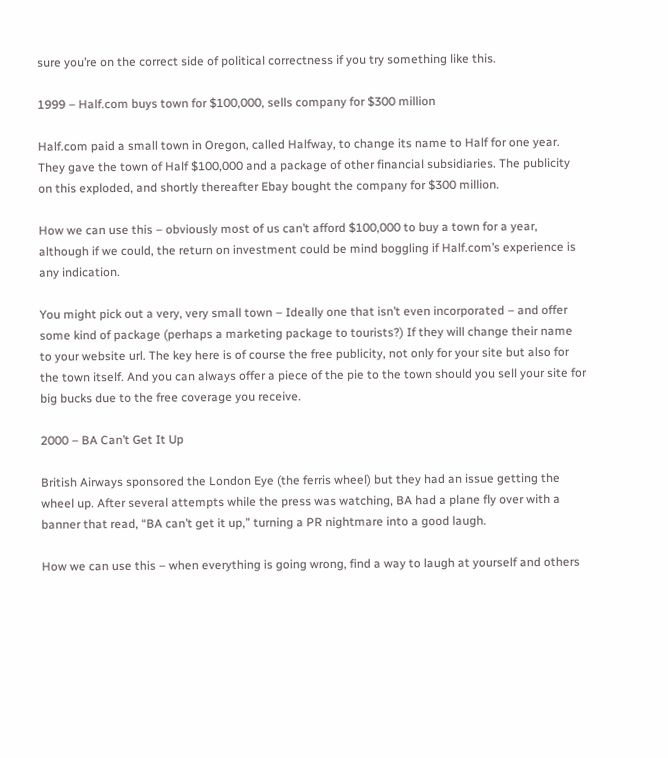sure you’re on the correct side of political correctness if you try something like this.

1999 – Half.com buys town for $100,000, sells company for $300 million

Half.com paid a small town in Oregon, called Halfway, to change its name to Half for one year. They gave the town of Half $100,000 and a package of other financial subsidiaries. The publicity on this exploded, and shortly thereafter Ebay bought the company for $300 million.

How we can use this – obviously most of us can’t afford $100,000 to buy a town for a year, although if we could, the return on investment could be mind boggling if Half.com’s experience is any indication.

You might pick out a very, very small town – Ideally one that isn’t even incorporated – and offer some kind of package (perhaps a marketing package to tourists?) If they will change their name to your website url. The key here is of course the free publicity, not only for your site but also for the town itself. And you can always offer a piece of the pie to the town should you sell your site for big bucks due to the free coverage you receive.

2000 – BA Can’t Get It Up

British Airways sponsored the London Eye (the ferris wheel) but they had an issue getting the wheel up. After several attempts while the press was watching, BA had a plane fly over with a banner that read, “BA can’t get it up,” turning a PR nightmare into a good laugh.

How we can use this – when everything is going wrong, find a way to laugh at yourself and others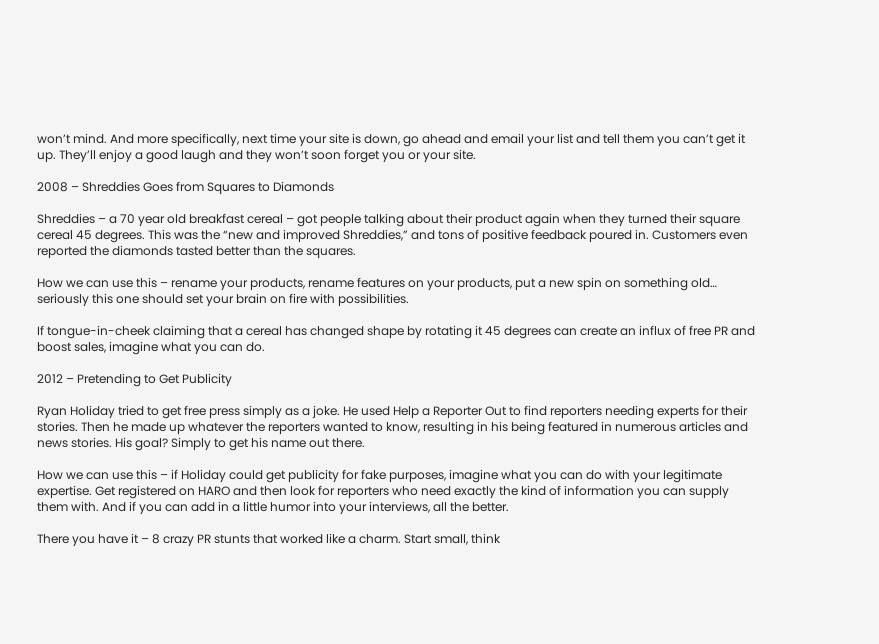won’t mind. And more specifically, next time your site is down, go ahead and email your list and tell them you can’t get it up. They’ll enjoy a good laugh and they won’t soon forget you or your site.

2008 – Shreddies Goes from Squares to Diamonds

Shreddies – a 70 year old breakfast cereal – got people talking about their product again when they turned their square cereal 45 degrees. This was the “new and improved Shreddies,” and tons of positive feedback poured in. Customers even reported the diamonds tasted better than the squares.

How we can use this – rename your products, rename features on your products, put a new spin on something old… seriously this one should set your brain on fire with possibilities.

If tongue-in-cheek claiming that a cereal has changed shape by rotating it 45 degrees can create an influx of free PR and boost sales, imagine what you can do.

2012 – Pretending to Get Publicity

Ryan Holiday tried to get free press simply as a joke. He used Help a Reporter Out to find reporters needing experts for their stories. Then he made up whatever the reporters wanted to know, resulting in his being featured in numerous articles and news stories. His goal? Simply to get his name out there.

How we can use this – if Holiday could get publicity for fake purposes, imagine what you can do with your legitimate expertise. Get registered on HARO and then look for reporters who need exactly the kind of information you can supply them with. And if you can add in a little humor into your interviews, all the better.

There you have it – 8 crazy PR stunts that worked like a charm. Start small, think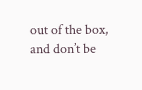out of the box, and don’t be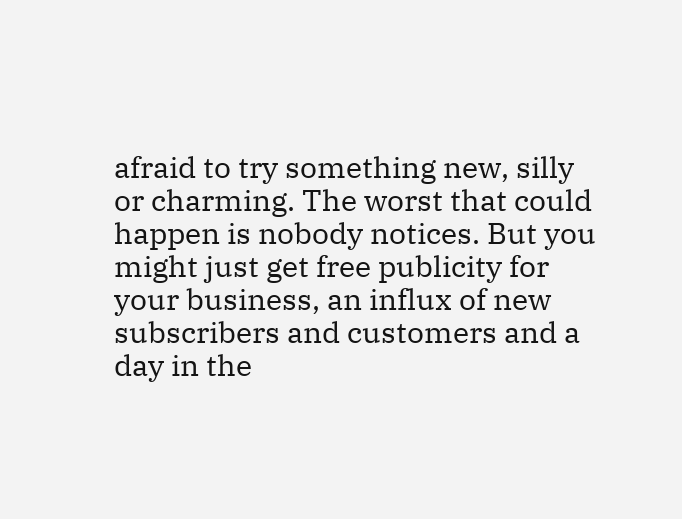afraid to try something new, silly or charming. The worst that could happen is nobody notices. But you might just get free publicity for your business, an influx of new subscribers and customers and a day in the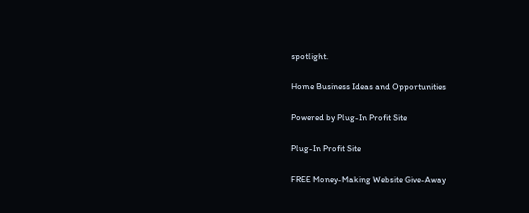spotlight.

Home Business Ideas and Opportunities

Powered by Plug-In Profit Site

Plug-In Profit Site

FREE Money-Making Website Give-Away